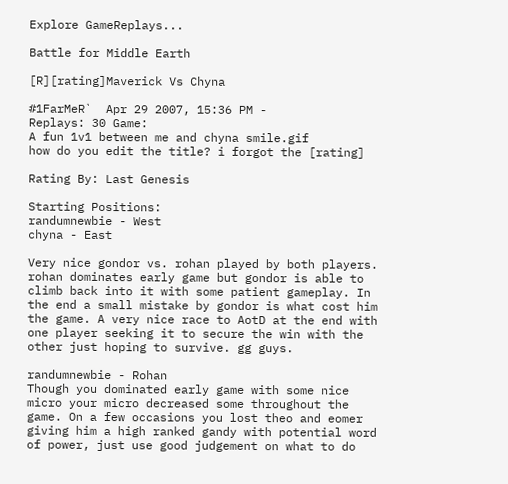Explore GameReplays...

Battle for Middle Earth

[R][rating]Maverick Vs Chyna

#1FarMeR`  Apr 29 2007, 15:36 PM -
Replays: 30 Game:
A fun 1v1 between me and chyna smile.gif
how do you edit the title? i forgot the [rating]

Rating By: Last Genesis

Starting Positions:
randumnewbie - West
chyna - East

Very nice gondor vs. rohan played by both players. rohan dominates early game but gondor is able to climb back into it with some patient gameplay. In the end a small mistake by gondor is what cost him the game. A very nice race to AotD at the end with one player seeking it to secure the win with the other just hoping to survive. gg guys.

randumnewbie - Rohan
Though you dominated early game with some nice micro your micro decreased some throughout the game. On a few occasions you lost theo and eomer giving him a high ranked gandy with potential word of power, just use good judgement on what to do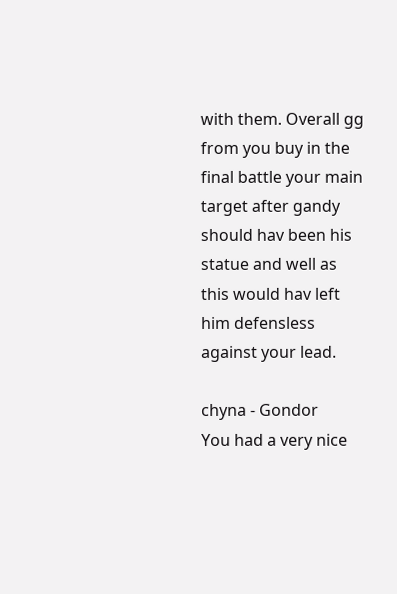with them. Overall gg from you buy in the final battle your main target after gandy should hav been his statue and well as this would hav left him defensless against your lead.

chyna - Gondor
You had a very nice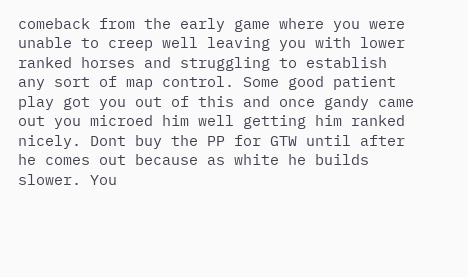comeback from the early game where you were unable to creep well leaving you with lower ranked horses and struggling to establish any sort of map control. Some good patient play got you out of this and once gandy came out you microed him well getting him ranked nicely. Dont buy the PP for GTW until after he comes out because as white he builds slower. You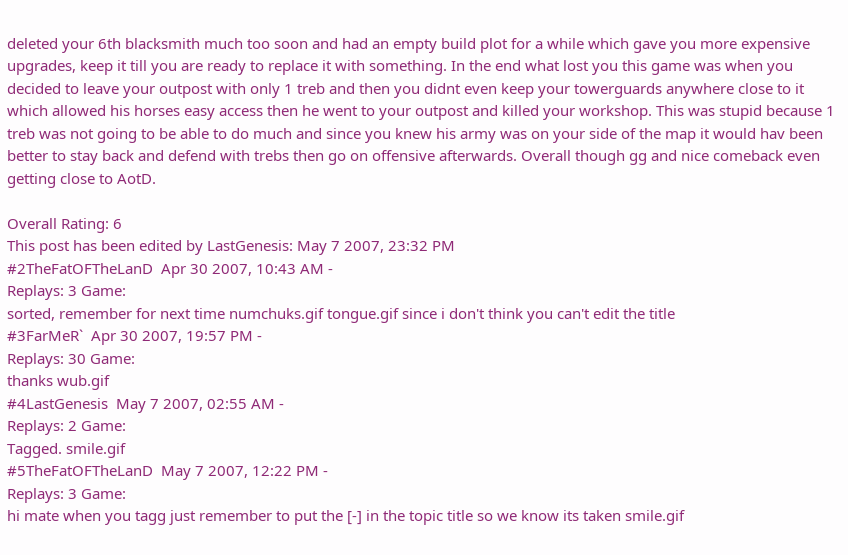deleted your 6th blacksmith much too soon and had an empty build plot for a while which gave you more expensive upgrades, keep it till you are ready to replace it with something. In the end what lost you this game was when you decided to leave your outpost with only 1 treb and then you didnt even keep your towerguards anywhere close to it which allowed his horses easy access then he went to your outpost and killed your workshop. This was stupid because 1 treb was not going to be able to do much and since you knew his army was on your side of the map it would hav been better to stay back and defend with trebs then go on offensive afterwards. Overall though gg and nice comeback even getting close to AotD.

Overall Rating: 6
This post has been edited by LastGenesis: May 7 2007, 23:32 PM
#2TheFatOFTheLanD  Apr 30 2007, 10:43 AM -
Replays: 3 Game:
sorted, remember for next time numchuks.gif tongue.gif since i don't think you can't edit the title
#3FarMeR`  Apr 30 2007, 19:57 PM -
Replays: 30 Game:
thanks wub.gif
#4LastGenesis  May 7 2007, 02:55 AM -
Replays: 2 Game:
Tagged. smile.gif
#5TheFatOFTheLanD  May 7 2007, 12:22 PM -
Replays: 3 Game:
hi mate when you tagg just remember to put the [-] in the topic title so we know its taken smile.gif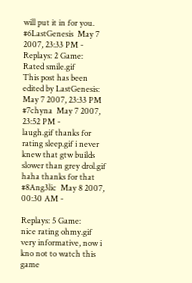will put it in for you.
#6LastGenesis  May 7 2007, 23:33 PM -
Replays: 2 Game:
Rated smile.gif
This post has been edited by LastGenesis: May 7 2007, 23:33 PM
#7chyna  May 7 2007, 23:52 PM -
laugh.gif thanks for rating sleep.gif i never knew that gtw builds slower than grey drol.gif haha thanks for that
#8Ang3lic  May 8 2007, 00:30 AM -

Replays: 5 Game:
nice rating ohmy.gif very informative, now i kno not to watch this game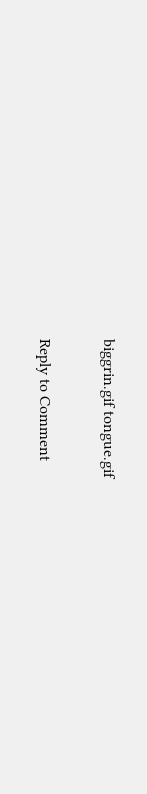biggrin.gif tongue.gif

Reply to Comment